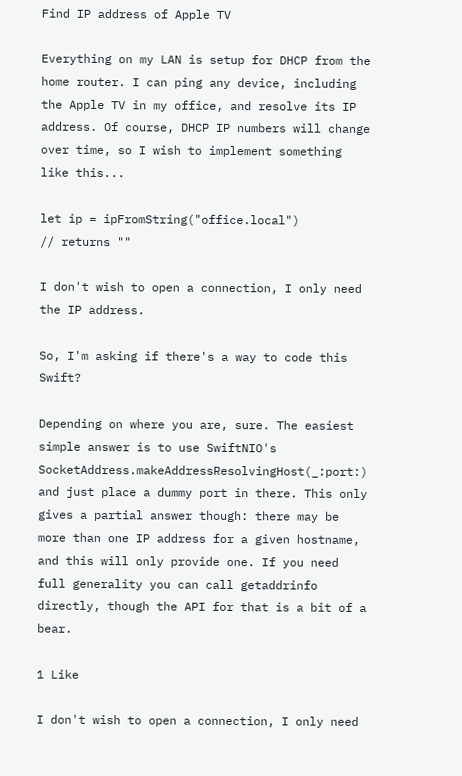Find IP address of Apple TV

Everything on my LAN is setup for DHCP from the home router. I can ping any device, including the Apple TV in my office, and resolve its IP address. Of course, DHCP IP numbers will change over time, so I wish to implement something like this...

let ip = ipFromString("office.local")
// returns ""

I don't wish to open a connection, I only need the IP address.

So, I'm asking if there's a way to code this Swift?

Depending on where you are, sure. The easiest simple answer is to use SwiftNIO's SocketAddress.makeAddressResolvingHost(_:port:) and just place a dummy port in there. This only gives a partial answer though: there may be more than one IP address for a given hostname, and this will only provide one. If you need full generality you can call getaddrinfo directly, though the API for that is a bit of a bear.

1 Like

I don't wish to open a connection, I only need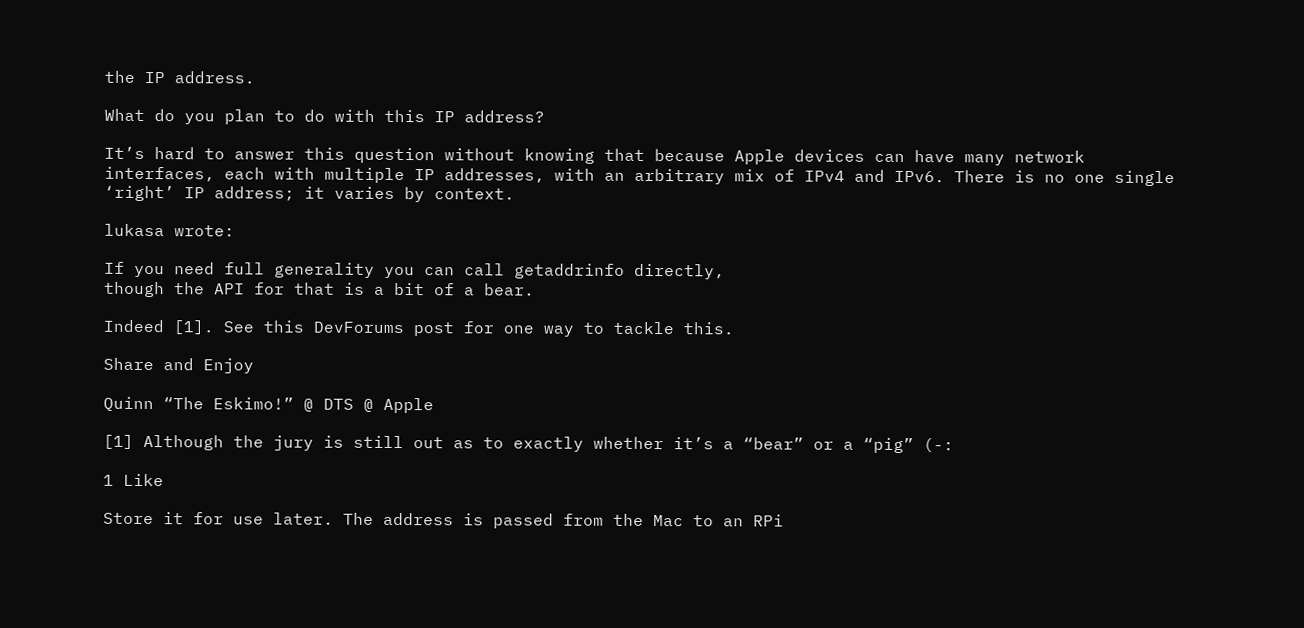the IP address.

What do you plan to do with this IP address?

It’s hard to answer this question without knowing that because Apple devices can have many network interfaces, each with multiple IP addresses, with an arbitrary mix of IPv4 and IPv6. There is no one single ‘right’ IP address; it varies by context.

lukasa wrote:

If you need full generality you can call getaddrinfo directly,
though the API for that is a bit of a bear.

Indeed [1]. See this DevForums post for one way to tackle this.

Share and Enjoy

Quinn “The Eskimo!” @ DTS @ Apple

[1] Although the jury is still out as to exactly whether it’s a “bear” or a “pig” (-:

1 Like

Store it for use later. The address is passed from the Mac to an RPi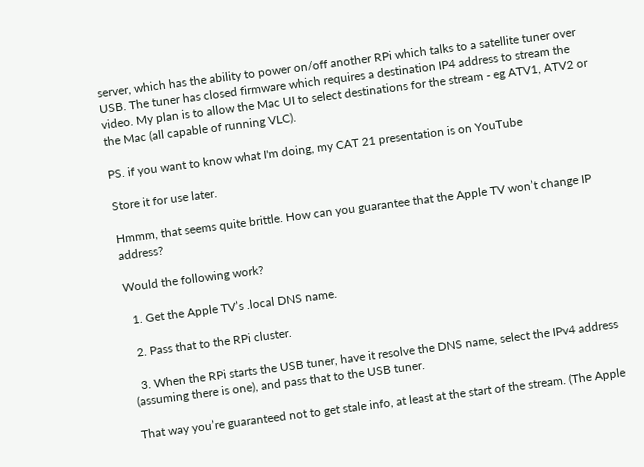server, which has the ability to power on/off another RPi which talks to a satellite tuner over USB. The tuner has closed firmware which requires a destination IP4 address to stream the video. My plan is to allow the Mac UI to select destinations for the stream - eg ATV1, ATV2 or the Mac (all capable of running VLC).

PS. if you want to know what I'm doing, my CAT 21 presentation is on YouTube

Store it for use later.

Hmmm, that seems quite brittle. How can you guarantee that the Apple TV won’t change IP address?

Would the following work?

  1. Get the Apple TV’s .local DNS name.

  2. Pass that to the RPi cluster.

  3. When the RPi starts the USB tuner, have it resolve the DNS name, select the IPv4 address (assuming there is one), and pass that to the USB tuner.

That way you’re guaranteed not to get stale info, at least at the start of the stream. (The Apple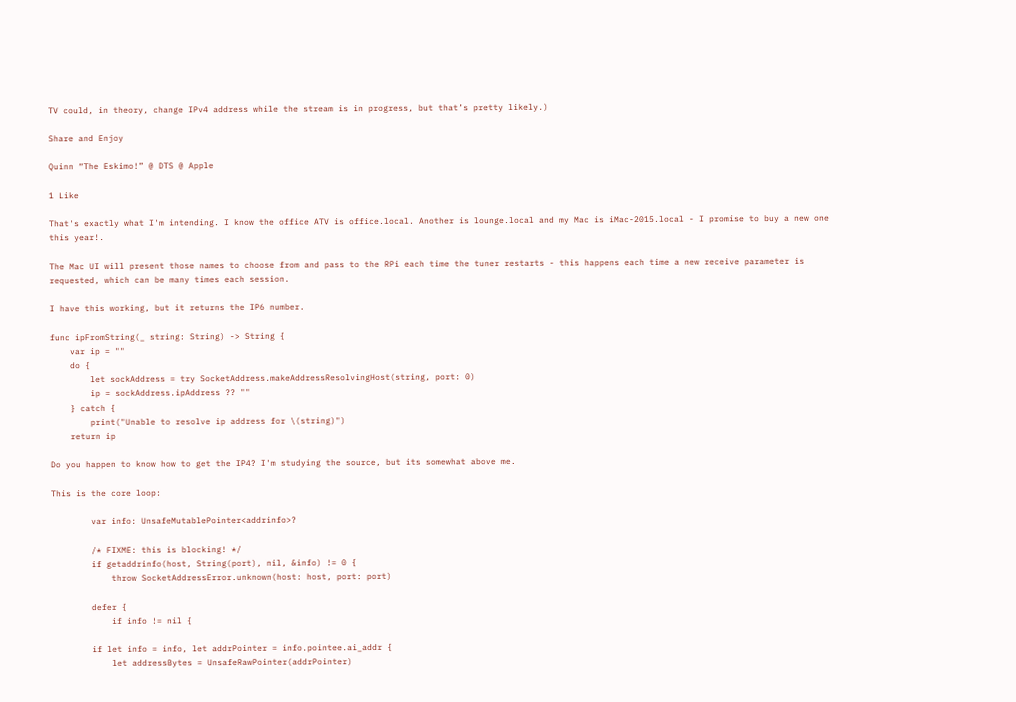TV could, in theory, change IPv4 address while the stream is in progress, but that’s pretty likely.)

Share and Enjoy

Quinn “The Eskimo!” @ DTS @ Apple

1 Like

That's exactly what I'm intending. I know the office ATV is office.local. Another is lounge.local and my Mac is iMac-2015.local - I promise to buy a new one this year!.

The Mac UI will present those names to choose from and pass to the RPi each time the tuner restarts - this happens each time a new receive parameter is requested, which can be many times each session.

I have this working, but it returns the IP6 number.

func ipFromString(_ string: String) -> String {
    var ip = ""
    do {
        let sockAddress = try SocketAddress.makeAddressResolvingHost(string, port: 0)
        ip = sockAddress.ipAddress ?? ""
    } catch {
        print("Unable to resolve ip address for \(string)")
    return ip

Do you happen to know how to get the IP4? I'm studying the source, but its somewhat above me.

This is the core loop:

        var info: UnsafeMutablePointer<addrinfo>?

        /* FIXME: this is blocking! */
        if getaddrinfo(host, String(port), nil, &info) != 0 {
            throw SocketAddressError.unknown(host: host, port: port)

        defer {
            if info != nil {

        if let info = info, let addrPointer = info.pointee.ai_addr {
            let addressBytes = UnsafeRawPointer(addrPointer)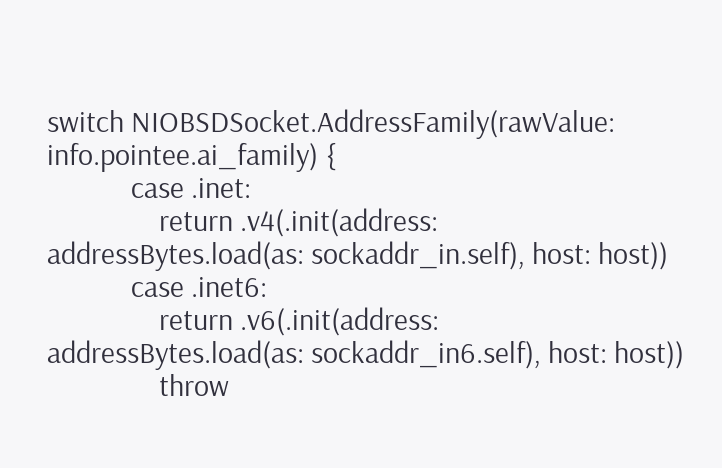switch NIOBSDSocket.AddressFamily(rawValue: info.pointee.ai_family) {
            case .inet:
                return .v4(.init(address: addressBytes.load(as: sockaddr_in.self), host: host))
            case .inet6:
                return .v6(.init(address: addressBytes.load(as: sockaddr_in6.self), host: host))
                throw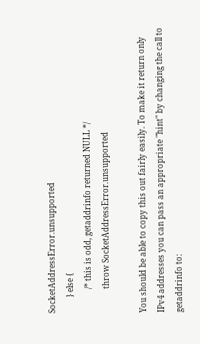SocketAddressError.unsupported
        } else {
            /* this is odd, getaddrinfo returned NULL */
            throw SocketAddressError.unsupported

You should be able to copy this out fairly easily. To make it return only IPv4 addresses you can pass an appropriate "hint" by changing the call to getaddrinfo to: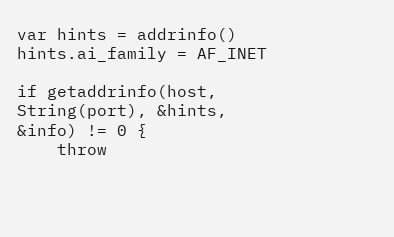var hints = addrinfo()
hints.ai_family = AF_INET

if getaddrinfo(host, String(port), &hints, &info) != 0 {
    throw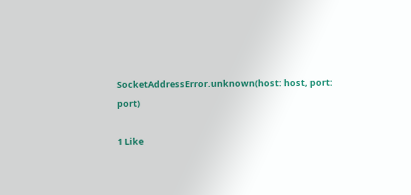SocketAddressError.unknown(host: host, port: port)

1 Like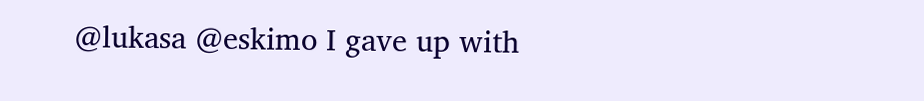@lukasa @eskimo I gave up with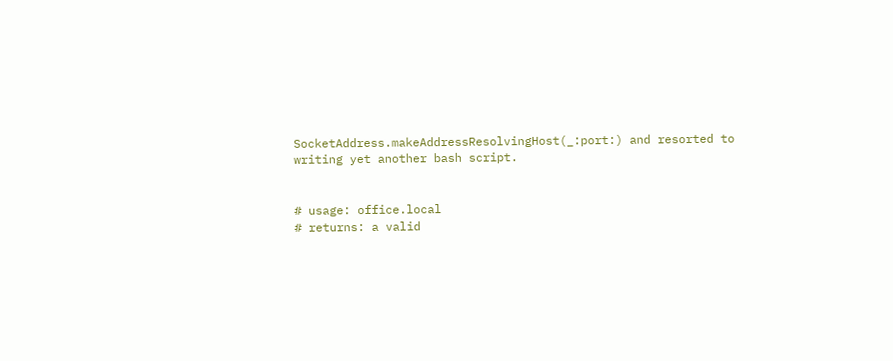SocketAddress.makeAddressResolvingHost(_:port:) and resorted to writing yet another bash script.


# usage: office.local
# returns: a valid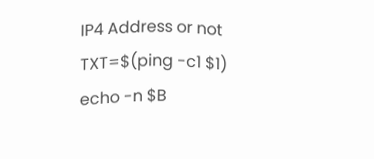IP4 Address or not
TXT=$(ping -c1 $1)
echo -n $B